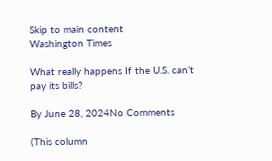Skip to main content
Washington Times

What really happens If the U.S. can’t pay its bills?

By June 28, 2024No Comments

(This column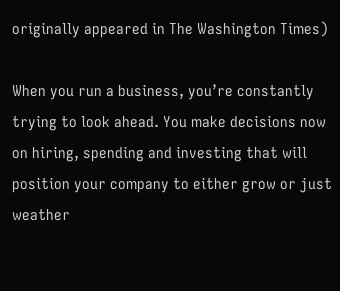originally appeared in The Washington Times)

When you run a business, you’re constantly trying to look ahead. You make decisions now on hiring, spending and investing that will position your company to either grow or just weather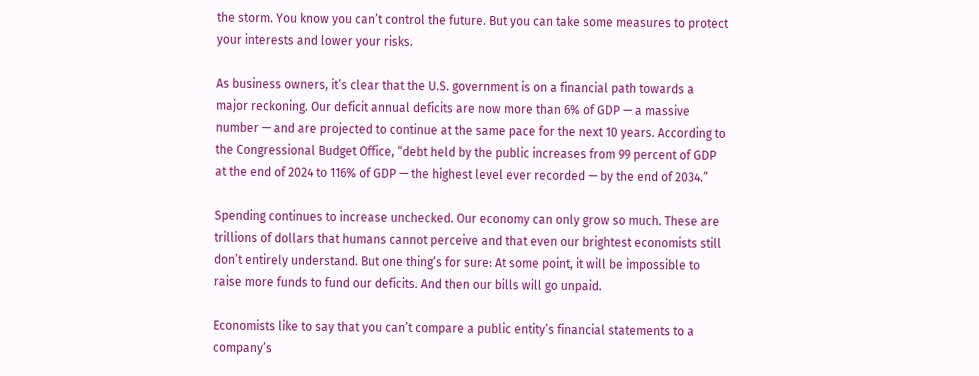the storm. You know you can’t control the future. But you can take some measures to protect your interests and lower your risks.

As business owners, it’s clear that the U.S. government is on a financial path towards a major reckoning. Our deficit annual deficits are now more than 6% of GDP — a massive number — and are projected to continue at the same pace for the next 10 years. According to the Congressional Budget Office, “debt held by the public increases from 99 percent of GDP at the end of 2024 to 116% of GDP — the highest level ever recorded — by the end of 2034.”

Spending continues to increase unchecked. Our economy can only grow so much. These are trillions of dollars that humans cannot perceive and that even our brightest economists still don’t entirely understand. But one thing’s for sure: At some point, it will be impossible to raise more funds to fund our deficits. And then our bills will go unpaid.

Economists like to say that you can’t compare a public entity’s financial statements to a company’s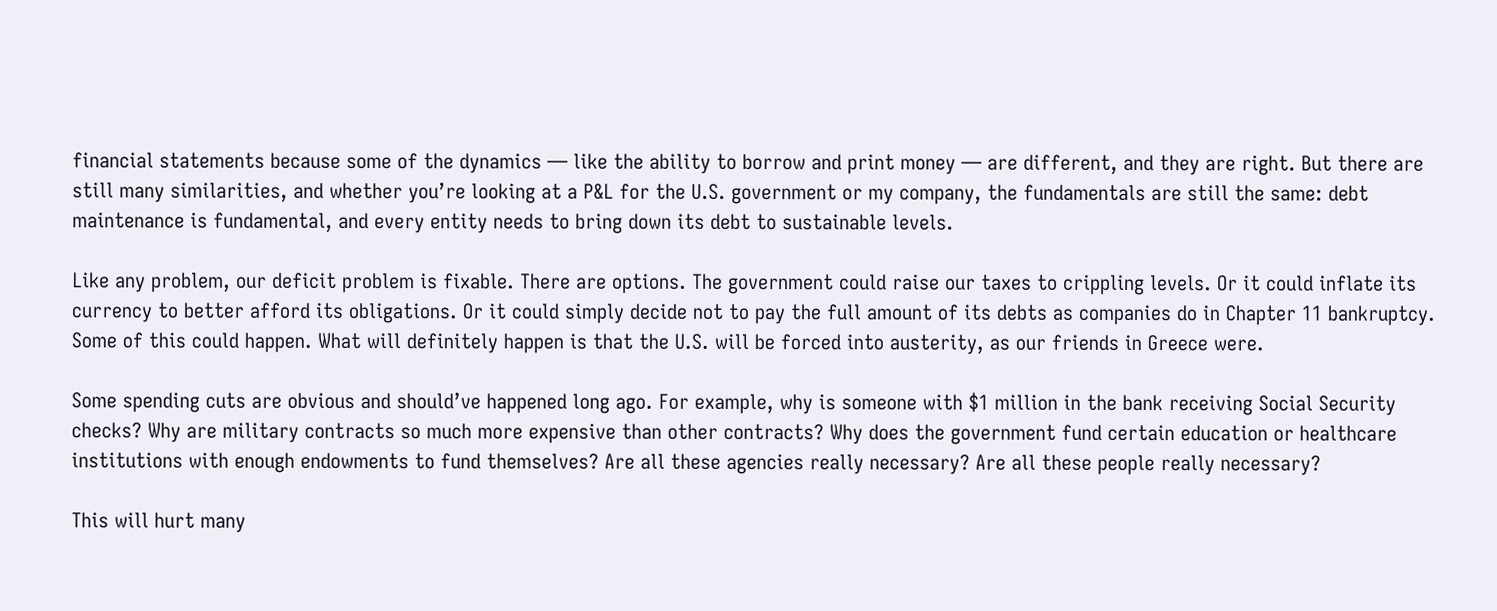financial statements because some of the dynamics — like the ability to borrow and print money — are different, and they are right. But there are still many similarities, and whether you’re looking at a P&L for the U.S. government or my company, the fundamentals are still the same: debt maintenance is fundamental, and every entity needs to bring down its debt to sustainable levels.

Like any problem, our deficit problem is fixable. There are options. The government could raise our taxes to crippling levels. Or it could inflate its currency to better afford its obligations. Or it could simply decide not to pay the full amount of its debts as companies do in Chapter 11 bankruptcy. Some of this could happen. What will definitely happen is that the U.S. will be forced into austerity, as our friends in Greece were.

Some spending cuts are obvious and should’ve happened long ago. For example, why is someone with $1 million in the bank receiving Social Security checks? Why are military contracts so much more expensive than other contracts? Why does the government fund certain education or healthcare institutions with enough endowments to fund themselves? Are all these agencies really necessary? Are all these people really necessary?

This will hurt many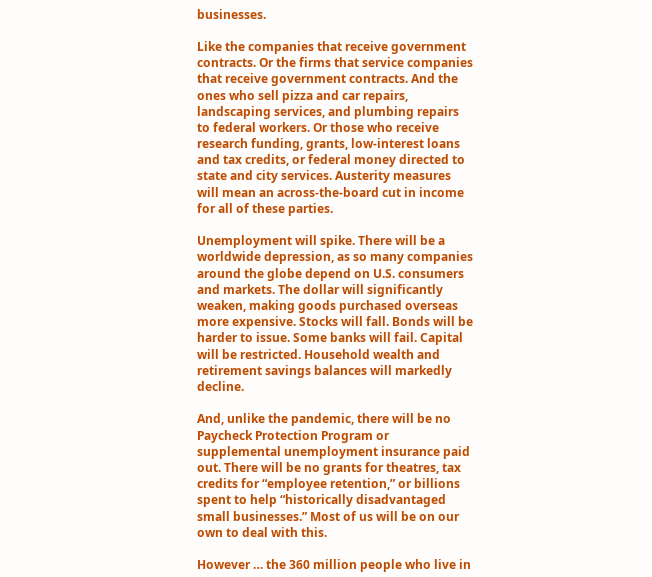businesses.

Like the companies that receive government contracts. Or the firms that service companies that receive government contracts. And the ones who sell pizza and car repairs, landscaping services, and plumbing repairs to federal workers. Or those who receive research funding, grants, low-interest loans and tax credits, or federal money directed to state and city services. Austerity measures will mean an across-the-board cut in income for all of these parties.

Unemployment will spike. There will be a worldwide depression, as so many companies around the globe depend on U.S. consumers and markets. The dollar will significantly weaken, making goods purchased overseas more expensive. Stocks will fall. Bonds will be harder to issue. Some banks will fail. Capital will be restricted. Household wealth and retirement savings balances will markedly decline.

And, unlike the pandemic, there will be no Paycheck Protection Program or supplemental unemployment insurance paid out. There will be no grants for theatres, tax credits for “employee retention,” or billions spent to help “historically disadvantaged small businesses.” Most of us will be on our own to deal with this.

However … the 360 million people who live in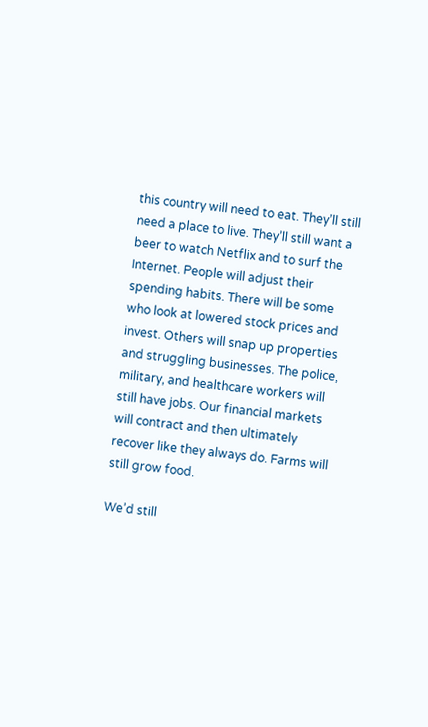this country will need to eat. They’ll still need a place to live. They’ll still want a beer to watch Netflix and to surf the Internet. People will adjust their spending habits. There will be some who look at lowered stock prices and invest. Others will snap up properties and struggling businesses. The police, military, and healthcare workers will still have jobs. Our financial markets will contract and then ultimately recover like they always do. Farms will still grow food.

We’d still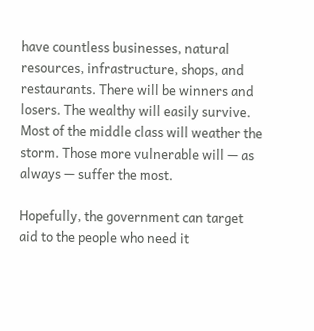have countless businesses, natural resources, infrastructure, shops, and restaurants. There will be winners and losers. The wealthy will easily survive. Most of the middle class will weather the storm. Those more vulnerable will — as always — suffer the most.

Hopefully, the government can target aid to the people who need it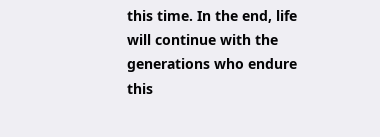this time. In the end, life will continue with the generations who endure this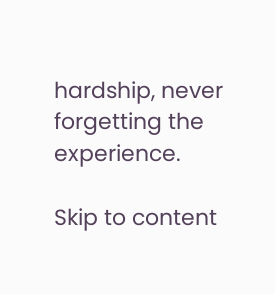hardship, never forgetting the experience.

Skip to content